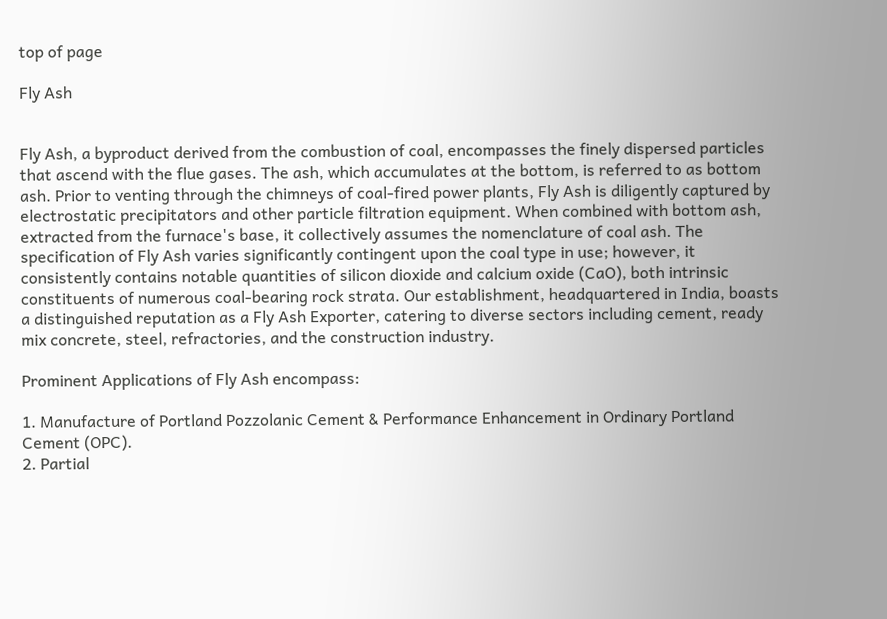top of page

Fly Ash


Fly Ash, a byproduct derived from the combustion of coal, encompasses the finely dispersed particles that ascend with the flue gases. The ash, which accumulates at the bottom, is referred to as bottom ash. Prior to venting through the chimneys of coal-fired power plants, Fly Ash is diligently captured by electrostatic precipitators and other particle filtration equipment. When combined with bottom ash, extracted from the furnace's base, it collectively assumes the nomenclature of coal ash. The specification of Fly Ash varies significantly contingent upon the coal type in use; however, it consistently contains notable quantities of silicon dioxide and calcium oxide (CaO), both intrinsic constituents of numerous coal-bearing rock strata. Our establishment, headquartered in India, boasts a distinguished reputation as a Fly Ash Exporter, catering to diverse sectors including cement, ready mix concrete, steel, refractories, and the construction industry.

Prominent Applications of Fly Ash encompass:

1. Manufacture of Portland Pozzolanic Cement & Performance Enhancement in Ordinary Portland Cement (OPC).
2. Partial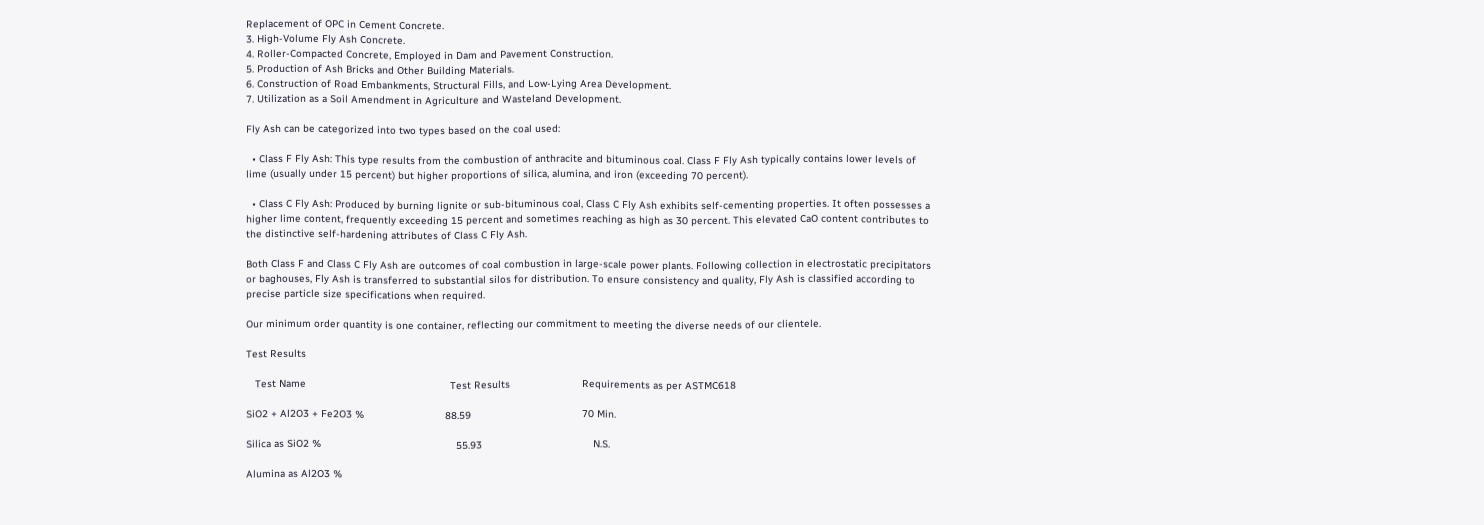Replacement of OPC in Cement Concrete.
3. High-Volume Fly Ash Concrete.
4. Roller-Compacted Concrete, Employed in Dam and Pavement Construction.
5. Production of Ash Bricks and Other Building Materials.
6. Construction of Road Embankments, Structural Fills, and Low-Lying Area Development.
7. Utilization as a Soil Amendment in Agriculture and Wasteland Development.

Fly Ash can be categorized into two types based on the coal used:

  • Class F Fly Ash: This type results from the combustion of anthracite and bituminous coal. Class F Fly Ash typically contains lower levels of lime (usually under 15 percent) but higher proportions of silica, alumina, and iron (exceeding 70 percent).

  • Class C Fly Ash: Produced by burning lignite or sub-bituminous coal, Class C Fly Ash exhibits self-cementing properties. It often possesses a higher lime content, frequently exceeding 15 percent and sometimes reaching as high as 30 percent. This elevated CaO content contributes to the distinctive self-hardening attributes of Class C Fly Ash.

Both Class F and Class C Fly Ash are outcomes of coal combustion in large-scale power plants. Following collection in electrostatic precipitators or baghouses, Fly Ash is transferred to substantial silos for distribution. To ensure consistency and quality, Fly Ash is classified according to precise particle size specifications when required.

Our minimum order quantity is one container, reflecting our commitment to meeting the diverse needs of our clientele.

Test Results

   Test Name                                                Test Results                        Requirements as per ASTMC618

SiO2 + Al2O3 + Fe2O3 %                           88.59                                     70 Min.

Silica as SiO2 %                                             55.93                                     N.S.

Alumina as Al2O3 %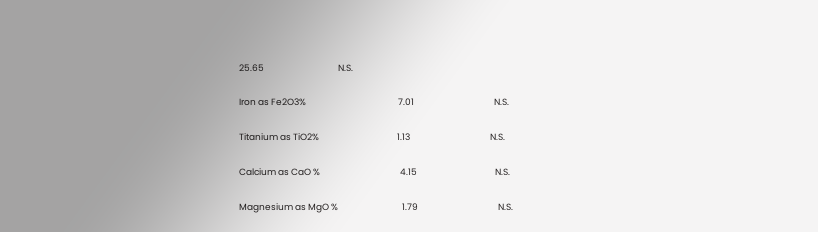25.65                                     N.S.

Iron as Fe2O3%                                              7.01                                        N.S.

Titanium as TiO2%                                       1.13                                        N.S.

Calcium as CaO %                                        4.15                                       N.S.

Magnesium as MgO %                                1.79                                        N.S.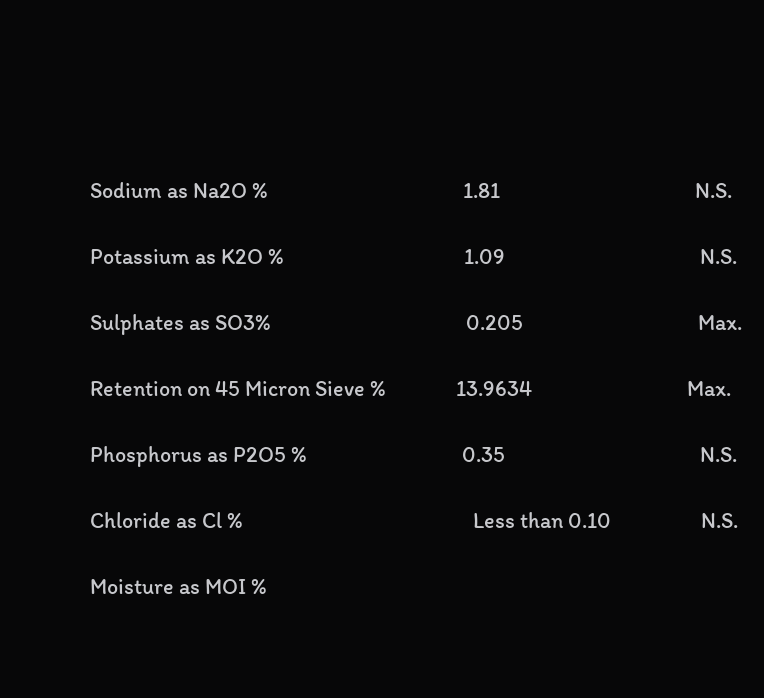Sodium as Na2O %                                       1.81                                       N.S.

Potassium as K2O %                                    1.09                                       N.S.

Sulphates as SO3%                                       0.205                                   Max.

Retention on 45 Micron Sieve %              13.9634                               Max.

Phosphorus as P2O5 %                               0.35                                       N.S.

Chloride as Cl %                                              Less than 0.10                  N.S.

Moisture as MOI %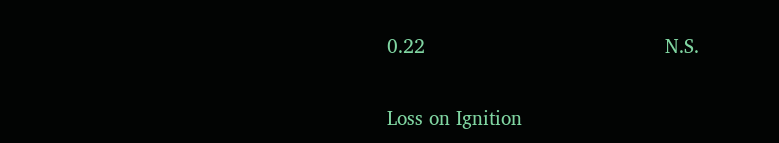0.22                                        N.S.

Loss on Ignition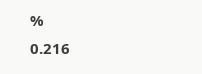%                                          0.216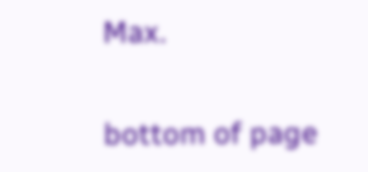Max.

bottom of page